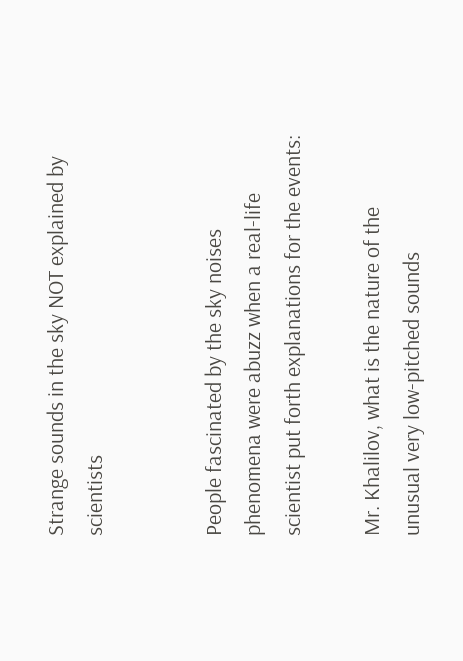Strange sounds in the sky NOT explained by scientists


People fascinated by the sky noises phenomena were abuzz when a real-life scientist put forth explanations for the events:

Mr. Khalilov, what is the nature of the unusual very low-pitched sounds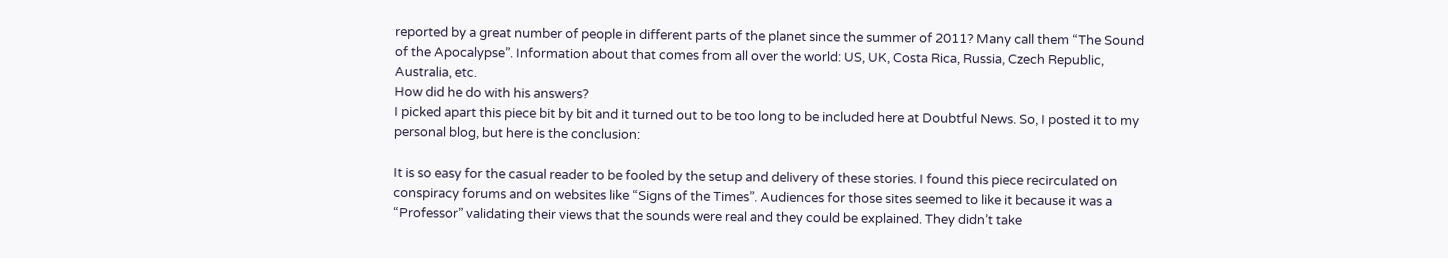reported by a great number of people in different parts of the planet since the summer of 2011? Many call them “The Sound of the Apocalypse”. Information about that comes from all over the world: US, UK, Costa Rica, Russia, Czech Republic, Australia, etc.
How did he do with his answers?
I picked apart this piece bit by bit and it turned out to be too long to be included here at Doubtful News. So, I posted it to my personal blog, but here is the conclusion:

It is so easy for the casual reader to be fooled by the setup and delivery of these stories. I found this piece recirculated on conspiracy forums and on websites like “Signs of the Times”. Audiences for those sites seemed to like it because it was a “Professor” validating their views that the sounds were real and they could be explained. They didn’t take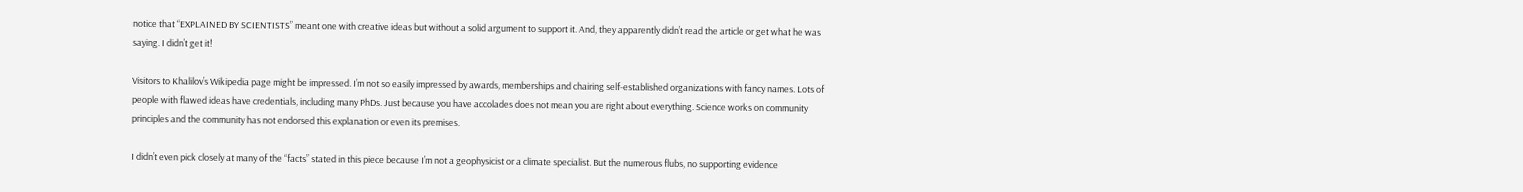notice that “EXPLAINED BY SCIENTISTS” meant one with creative ideas but without a solid argument to support it. And, they apparently didn’t read the article or get what he was saying. I didn’t get it!

Visitors to Khalilov’s Wikipedia page might be impressed. I’m not so easily impressed by awards, memberships and chairing self-established organizations with fancy names. Lots of people with flawed ideas have credentials, including many PhDs. Just because you have accolades does not mean you are right about everything. Science works on community principles and the community has not endorsed this explanation or even its premises.

I didn’t even pick closely at many of the “facts” stated in this piece because I’m not a geophysicist or a climate specialist. But the numerous flubs, no supporting evidence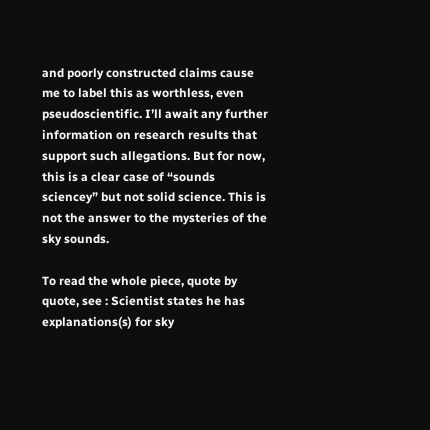and poorly constructed claims cause me to label this as worthless, even pseudoscientific. I’ll await any further information on research results that support such allegations. But for now, this is a clear case of “sounds sciencey” but not solid science. This is not the answer to the mysteries of the sky sounds.

To read the whole piece, quote by quote, see : Scientist states he has explanations(s) for sky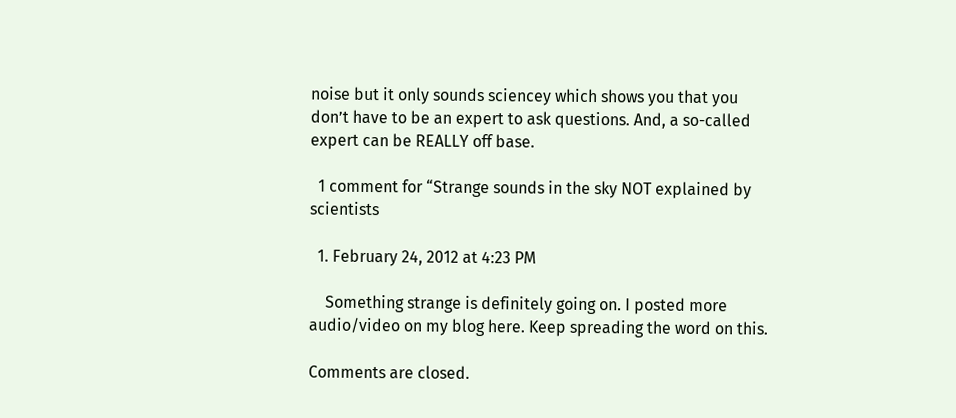noise but it only sounds sciencey which shows you that you don’t have to be an expert to ask questions. And, a so-called expert can be REALLY off base.

  1 comment for “Strange sounds in the sky NOT explained by scientists

  1. February 24, 2012 at 4:23 PM

    Something strange is definitely going on. I posted more audio/video on my blog here. Keep spreading the word on this.

Comments are closed.